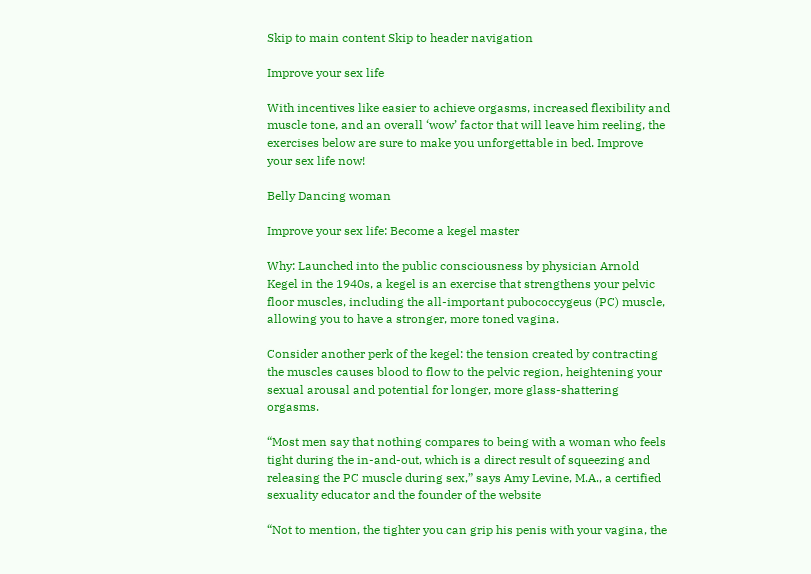Skip to main content Skip to header navigation

Improve your sex life

With incentives like easier to achieve orgasms, increased flexibility and muscle tone, and an overall ‘wow’ factor that will leave him reeling, the exercises below are sure to make you unforgettable in bed. Improve your sex life now!

Belly Dancing woman

Improve your sex life: Become a kegel master

Why: Launched into the public consciousness by physician Arnold Kegel in the 1940s, a kegel is an exercise that strengthens your pelvic floor muscles, including the all-important pubococcygeus (PC) muscle, allowing you to have a stronger, more toned vagina.

Consider another perk of the kegel: the tension created by contracting the muscles causes blood to flow to the pelvic region, heightening your sexual arousal and potential for longer, more glass-shattering orgasms.

“Most men say that nothing compares to being with a woman who feels tight during the in-and-out, which is a direct result of squeezing and releasing the PC muscle during sex,” says Amy Levine, M.A., a certified sexuality educator and the founder of the website

“Not to mention, the tighter you can grip his penis with your vagina, the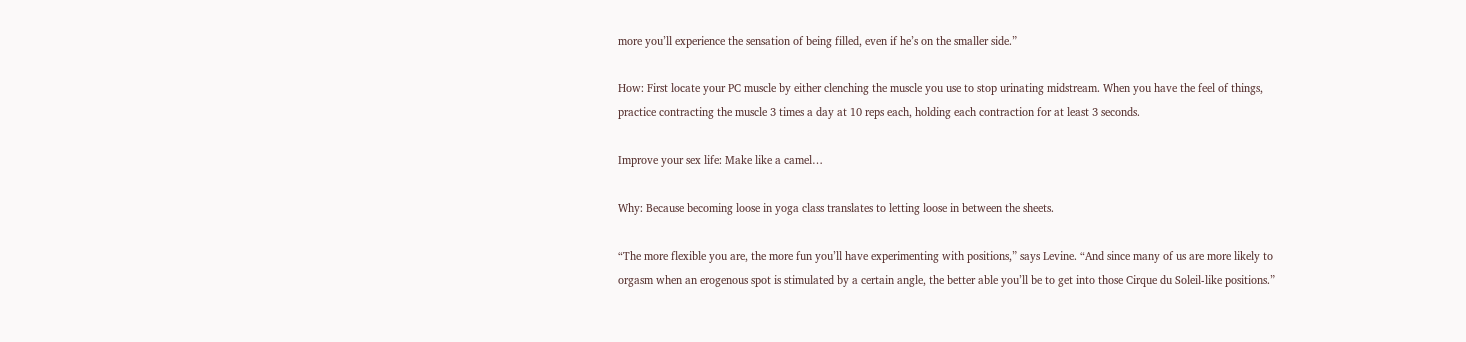more you’ll experience the sensation of being filled, even if he’s on the smaller side.”

How: First locate your PC muscle by either clenching the muscle you use to stop urinating midstream. When you have the feel of things, practice contracting the muscle 3 times a day at 10 reps each, holding each contraction for at least 3 seconds.

Improve your sex life: Make like a camel…

Why: Because becoming loose in yoga class translates to letting loose in between the sheets.

“The more flexible you are, the more fun you’ll have experimenting with positions,” says Levine. “And since many of us are more likely to orgasm when an erogenous spot is stimulated by a certain angle, the better able you’ll be to get into those Cirque du Soleil-like positions.”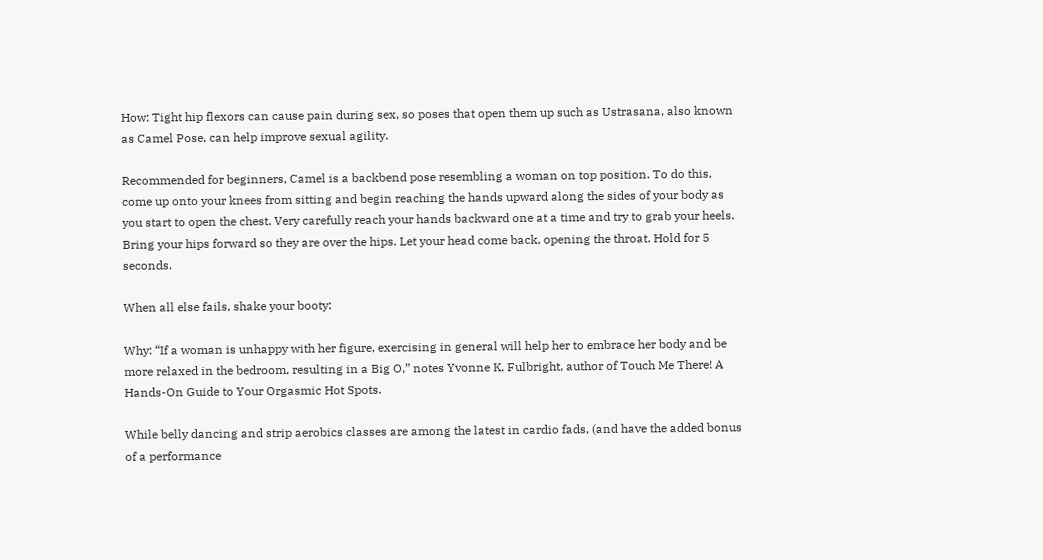How: Tight hip flexors can cause pain during sex, so poses that open them up such as Ustrasana, also known as Camel Pose, can help improve sexual agility.

Recommended for beginners, Camel is a backbend pose resembling a woman on top position. To do this, come up onto your knees from sitting and begin reaching the hands upward along the sides of your body as you start to open the chest. Very carefully reach your hands backward one at a time and try to grab your heels. Bring your hips forward so they are over the hips. Let your head come back, opening the throat. Hold for 5 seconds.

When all else fails, shake your booty:

Why: “If a woman is unhappy with her figure, exercising in general will help her to embrace her body and be more relaxed in the bedroom, resulting in a Big O,” notes Yvonne K. Fulbright, author of Touch Me There! A Hands-On Guide to Your Orgasmic Hot Spots.

While belly dancing and strip aerobics classes are among the latest in cardio fads, (and have the added bonus of a performance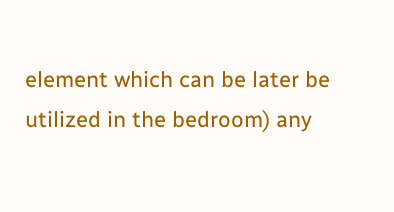element which can be later be utilized in the bedroom) any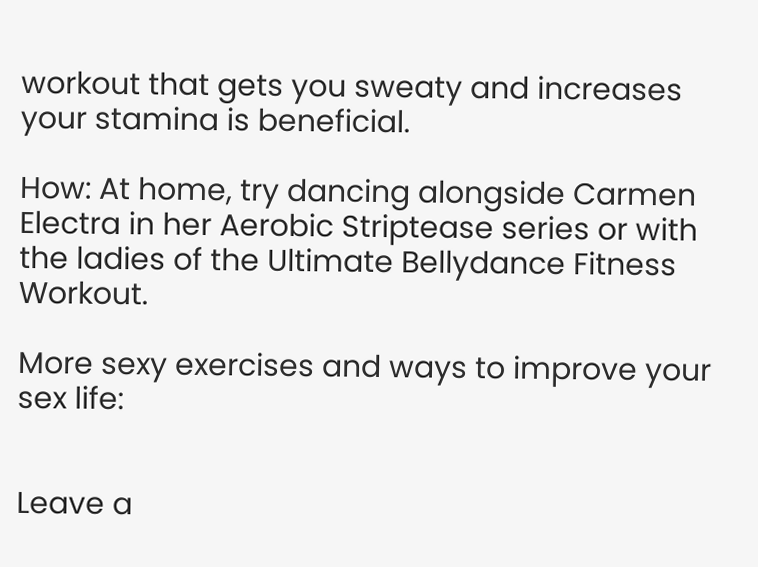workout that gets you sweaty and increases your stamina is beneficial.

How: At home, try dancing alongside Carmen Electra in her Aerobic Striptease series or with the ladies of the Ultimate Bellydance Fitness Workout.

More sexy exercises and ways to improve your sex life:


Leave a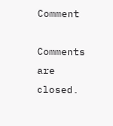Comment

Comments are closed.